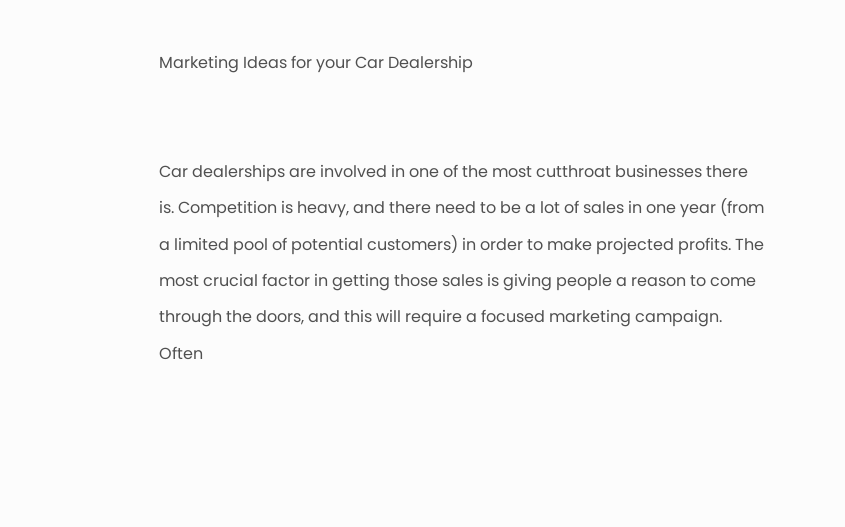Marketing Ideas for your Car Dealership


Car dealerships are involved in one of the most cutthroat businesses there is. Competition is heavy, and there need to be a lot of sales in one year (from a limited pool of potential customers) in order to make projected profits. The most crucial factor in getting those sales is giving people a reason to come through the doors, and this will require a focused marketing campaign. Often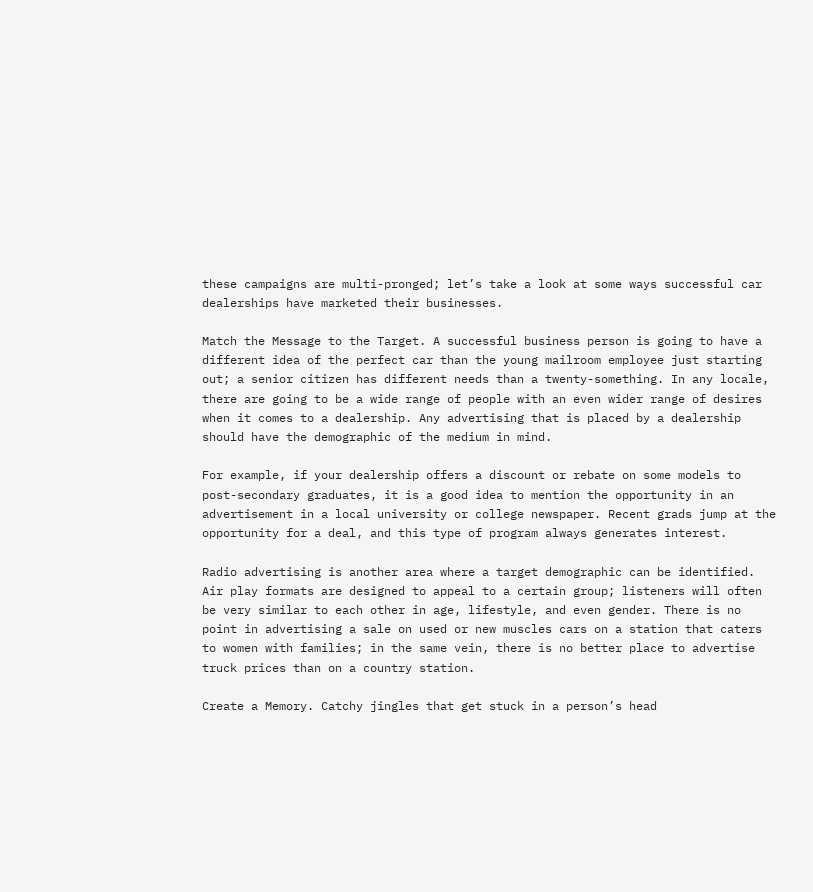these campaigns are multi-pronged; let’s take a look at some ways successful car dealerships have marketed their businesses.

Match the Message to the Target. A successful business person is going to have a different idea of the perfect car than the young mailroom employee just starting out; a senior citizen has different needs than a twenty-something. In any locale, there are going to be a wide range of people with an even wider range of desires when it comes to a dealership. Any advertising that is placed by a dealership should have the demographic of the medium in mind.

For example, if your dealership offers a discount or rebate on some models to post-secondary graduates, it is a good idea to mention the opportunity in an advertisement in a local university or college newspaper. Recent grads jump at the opportunity for a deal, and this type of program always generates interest.

Radio advertising is another area where a target demographic can be identified. Air play formats are designed to appeal to a certain group; listeners will often be very similar to each other in age, lifestyle, and even gender. There is no point in advertising a sale on used or new muscles cars on a station that caters to women with families; in the same vein, there is no better place to advertise truck prices than on a country station.

Create a Memory. Catchy jingles that get stuck in a person’s head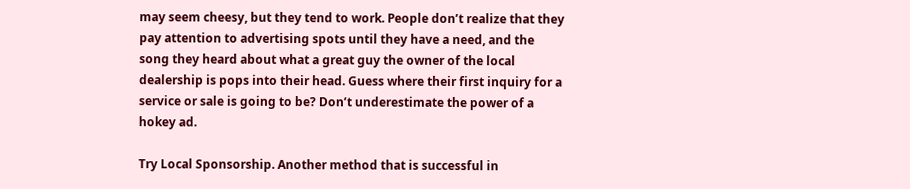may seem cheesy, but they tend to work. People don’t realize that they pay attention to advertising spots until they have a need, and the song they heard about what a great guy the owner of the local dealership is pops into their head. Guess where their first inquiry for a service or sale is going to be? Don’t underestimate the power of a hokey ad.

Try Local Sponsorship. Another method that is successful in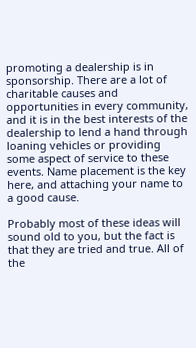promoting a dealership is in sponsorship. There are a lot of charitable causes and opportunities in every community, and it is in the best interests of the dealership to lend a hand through loaning vehicles or providing some aspect of service to these events. Name placement is the key here, and attaching your name to a good cause.

Probably most of these ideas will sound old to you, but the fact is that they are tried and true. All of the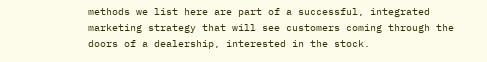methods we list here are part of a successful, integrated marketing strategy that will see customers coming through the doors of a dealership, interested in the stock.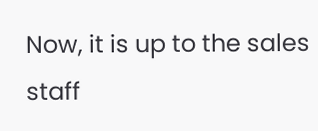Now, it is up to the sales staff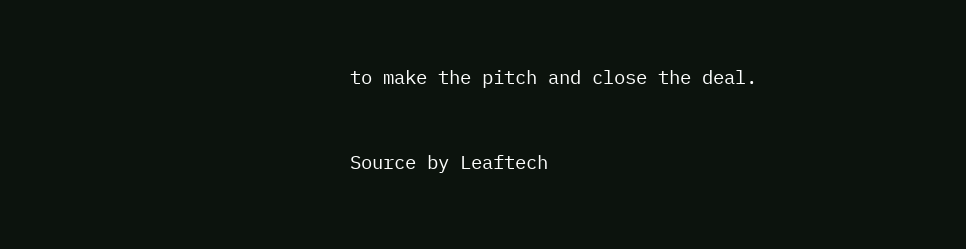to make the pitch and close the deal.


Source by Leaftech